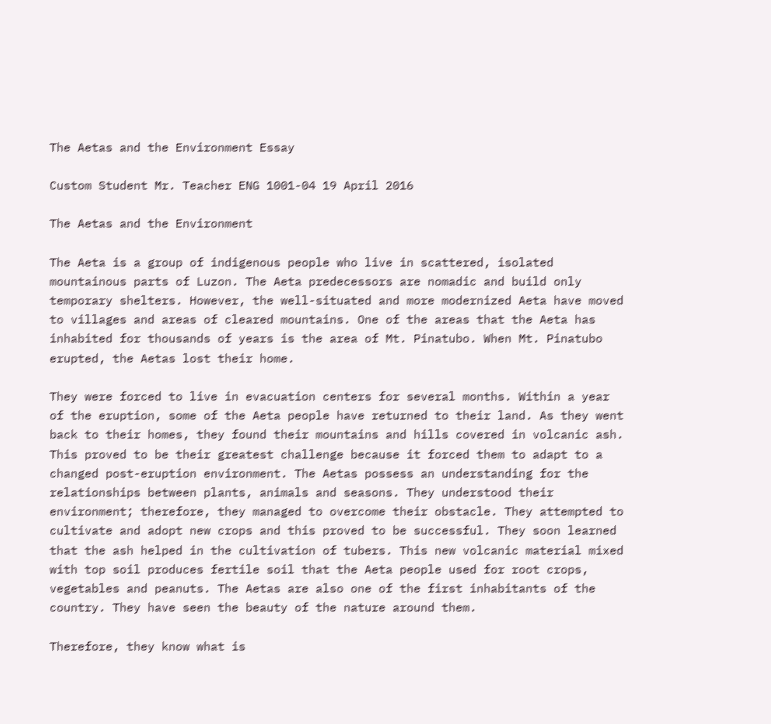The Aetas and the Environment Essay

Custom Student Mr. Teacher ENG 1001-04 19 April 2016

The Aetas and the Environment

The Aeta is a group of indigenous people who live in scattered, isolated mountainous parts of Luzon. The Aeta predecessors are nomadic and build only temporary shelters. However, the well-situated and more modernized Aeta have moved to villages and areas of cleared mountains. One of the areas that the Aeta has inhabited for thousands of years is the area of Mt. Pinatubo. When Mt. Pinatubo erupted, the Aetas lost their home.

They were forced to live in evacuation centers for several months. Within a year of the eruption, some of the Aeta people have returned to their land. As they went back to their homes, they found their mountains and hills covered in volcanic ash. This proved to be their greatest challenge because it forced them to adapt to a changed post-eruption environment. The Aetas possess an understanding for the relationships between plants, animals and seasons. They understood their environment; therefore, they managed to overcome their obstacle. They attempted to cultivate and adopt new crops and this proved to be successful. They soon learned that the ash helped in the cultivation of tubers. This new volcanic material mixed with top soil produces fertile soil that the Aeta people used for root crops, vegetables and peanuts. The Aetas are also one of the first inhabitants of the country. They have seen the beauty of the nature around them.

Therefore, they know what is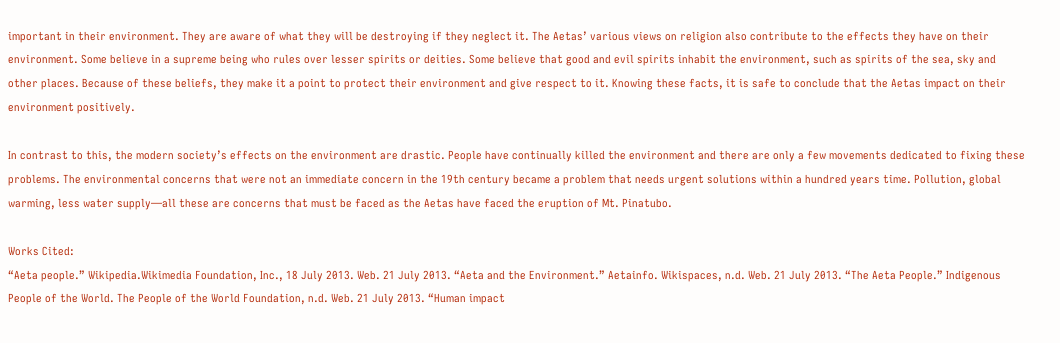important in their environment. They are aware of what they will be destroying if they neglect it. The Aetas’ various views on religion also contribute to the effects they have on their environment. Some believe in a supreme being who rules over lesser spirits or deities. Some believe that good and evil spirits inhabit the environment, such as spirits of the sea, sky and other places. Because of these beliefs, they make it a point to protect their environment and give respect to it. Knowing these facts, it is safe to conclude that the Aetas impact on their environment positively.

In contrast to this, the modern society’s effects on the environment are drastic. People have continually killed the environment and there are only a few movements dedicated to fixing these problems. The environmental concerns that were not an immediate concern in the 19th century became a problem that needs urgent solutions within a hundred years time. Pollution, global warming, less water supply—all these are concerns that must be faced as the Aetas have faced the eruption of Mt. Pinatubo.

Works Cited:
“Aeta people.” Wikipedia.Wikimedia Foundation, Inc., 18 July 2013. Web. 21 July 2013. “Aeta and the Environment.” Aetainfo. Wikispaces, n.d. Web. 21 July 2013. “The Aeta People.” Indigenous People of the World. The People of the World Foundation, n.d. Web. 21 July 2013. “Human impact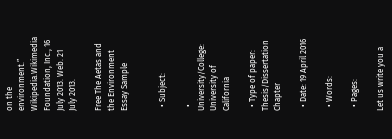on the environment.” Wikipedia.Wikimedia Foundation, Inc., 16 July 2013. Web. 21 July 2013.

Free The Aetas and the Environment Essay Sample


  • Subject:

  • University/College: University of California

  • Type of paper: Thesis/Dissertation Chapter

  • Date: 19 April 2016

  • Words:

  • Pages:

Let us write you a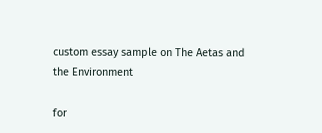custom essay sample on The Aetas and the Environment

for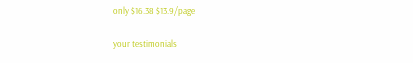only $16.38 $13.9/page

your testimonials